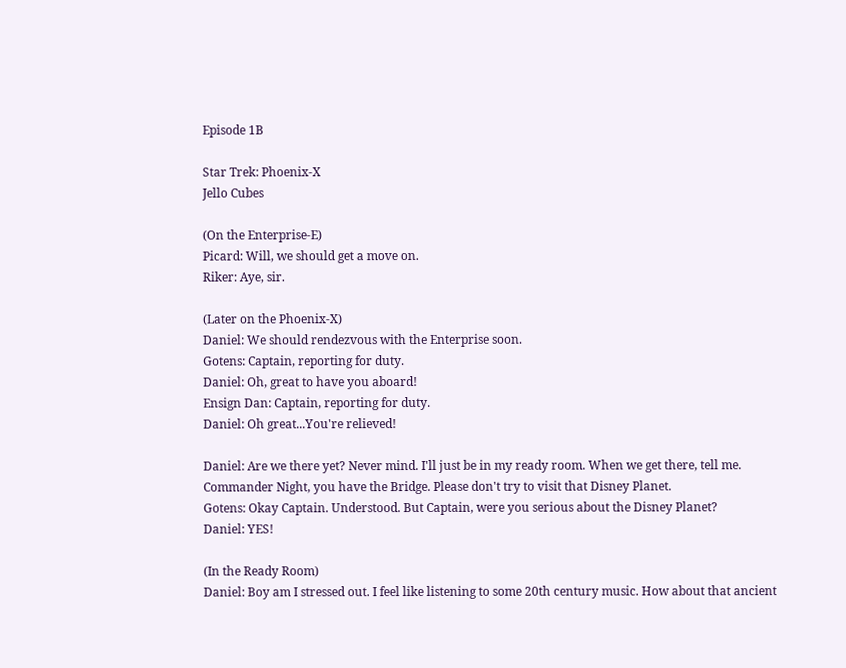Episode 1B

Star Trek: Phoenix-X
Jello Cubes

(On the Enterprise-E)
Picard: Will, we should get a move on.
Riker: Aye, sir.

(Later on the Phoenix-X)
Daniel: We should rendezvous with the Enterprise soon.
Gotens: Captain, reporting for duty.
Daniel: Oh, great to have you aboard!
Ensign Dan: Captain, reporting for duty.
Daniel: Oh great...You're relieved!

Daniel: Are we there yet? Never mind. I'll just be in my ready room. When we get there, tell me. Commander Night, you have the Bridge. Please don't try to visit that Disney Planet.
Gotens: Okay Captain. Understood. But Captain, were you serious about the Disney Planet?
Daniel: YES!

(In the Ready Room)
Daniel: Boy am I stressed out. I feel like listening to some 20th century music. How about that ancient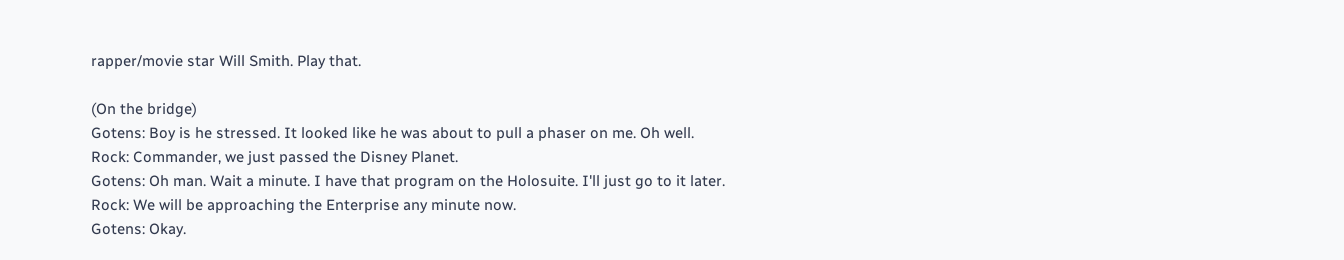rapper/movie star Will Smith. Play that.

(On the bridge)
Gotens: Boy is he stressed. It looked like he was about to pull a phaser on me. Oh well.
Rock: Commander, we just passed the Disney Planet.
Gotens: Oh man. Wait a minute. I have that program on the Holosuite. I'll just go to it later.
Rock: We will be approaching the Enterprise any minute now.
Gotens: Okay.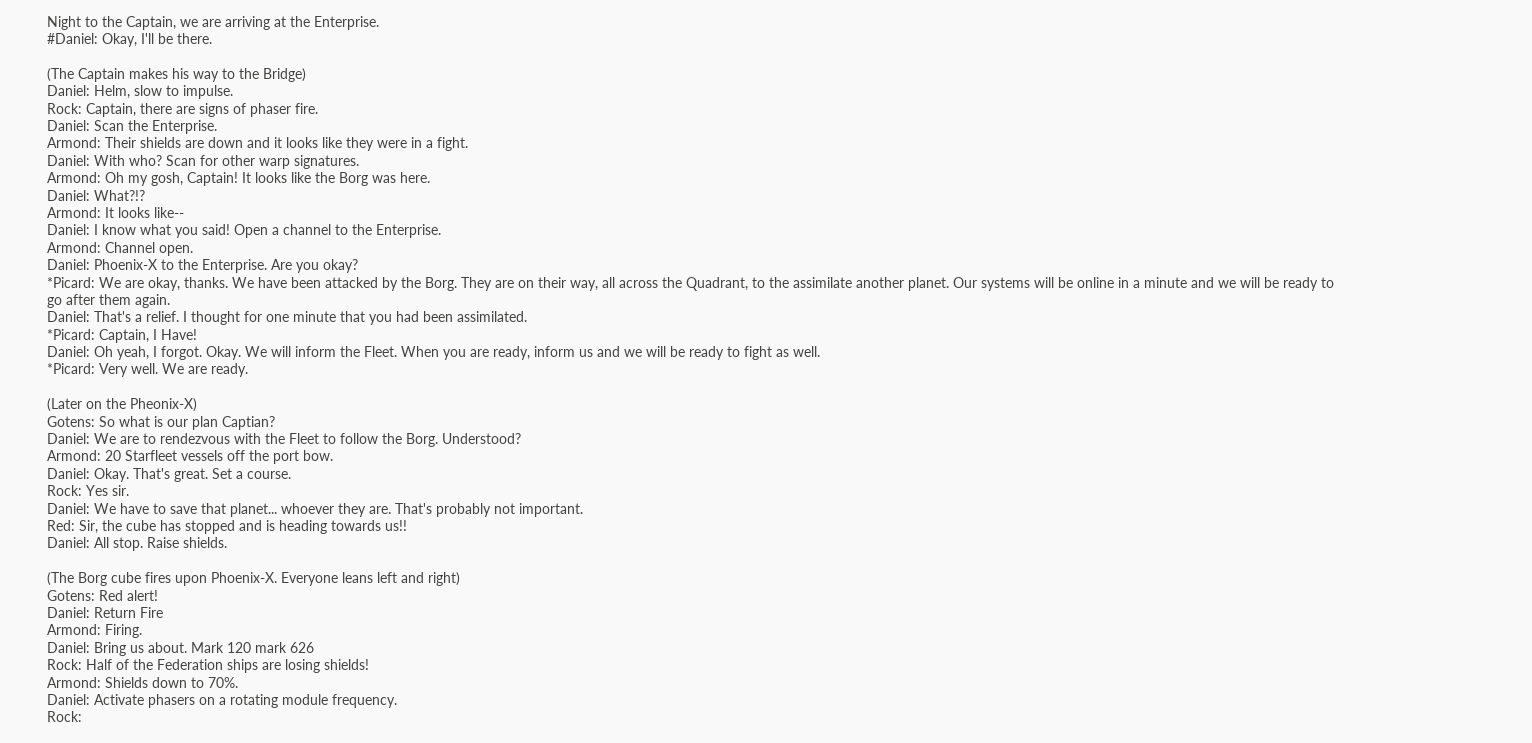Night to the Captain, we are arriving at the Enterprise.
#Daniel: Okay, I'll be there.

(The Captain makes his way to the Bridge)
Daniel: Helm, slow to impulse.
Rock: Captain, there are signs of phaser fire.
Daniel: Scan the Enterprise.
Armond: Their shields are down and it looks like they were in a fight.
Daniel: With who? Scan for other warp signatures.
Armond: Oh my gosh, Captain! It looks like the Borg was here.
Daniel: What?!?
Armond: It looks like--
Daniel: I know what you said! Open a channel to the Enterprise.
Armond: Channel open.
Daniel: Phoenix-X to the Enterprise. Are you okay?
*Picard: We are okay, thanks. We have been attacked by the Borg. They are on their way, all across the Quadrant, to the assimilate another planet. Our systems will be online in a minute and we will be ready to go after them again.
Daniel: That's a relief. I thought for one minute that you had been assimilated.
*Picard: Captain, I Have!
Daniel: Oh yeah, I forgot. Okay. We will inform the Fleet. When you are ready, inform us and we will be ready to fight as well.
*Picard: Very well. We are ready.

(Later on the Pheonix-X)
Gotens: So what is our plan Captian?
Daniel: We are to rendezvous with the Fleet to follow the Borg. Understood?
Armond: 20 Starfleet vessels off the port bow.
Daniel: Okay. That's great. Set a course.
Rock: Yes sir.
Daniel: We have to save that planet... whoever they are. That's probably not important.
Red: Sir, the cube has stopped and is heading towards us!!
Daniel: All stop. Raise shields.

(The Borg cube fires upon Phoenix-X. Everyone leans left and right)
Gotens: Red alert!
Daniel: Return Fire
Armond: Firing.
Daniel: Bring us about. Mark 120 mark 626
Rock: Half of the Federation ships are losing shields!
Armond: Shields down to 70%.
Daniel: Activate phasers on a rotating module frequency.
Rock: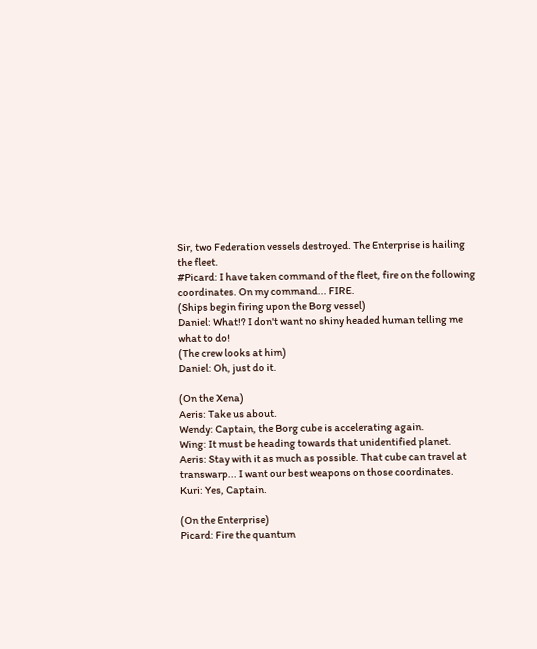Sir, two Federation vessels destroyed. The Enterprise is hailing the fleet.
#Picard: I have taken command of the fleet, fire on the following coordinates. On my command... FIRE.
(Ships begin firing upon the Borg vessel)
Daniel: What!? I don't want no shiny headed human telling me what to do!
(The crew looks at him)
Daniel: Oh, just do it.

(On the Xena)
Aeris: Take us about.
Wendy: Captain, the Borg cube is accelerating again.
Wing: It must be heading towards that unidentified planet.
Aeris: Stay with it as much as possible. That cube can travel at transwarp... I want our best weapons on those coordinates.
Kuri: Yes, Captain.

(On the Enterprise)
Picard: Fire the quantum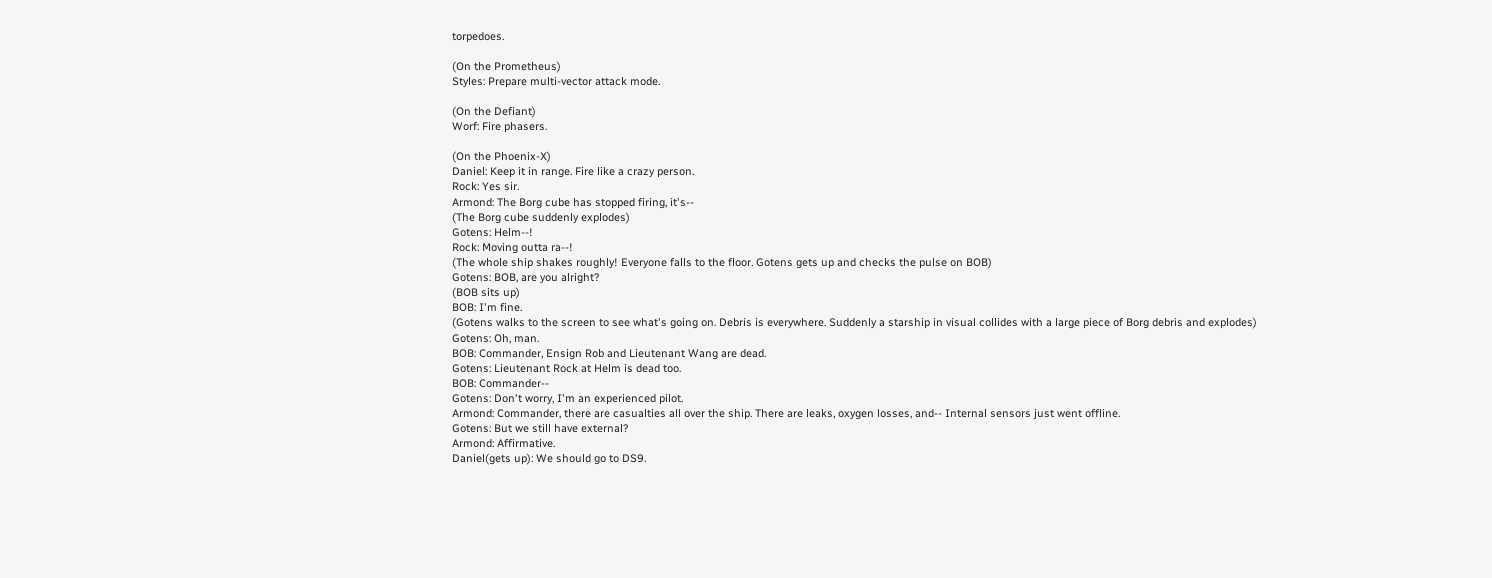torpedoes.

(On the Prometheus)
Styles: Prepare multi-vector attack mode.

(On the Defiant)
Worf: Fire phasers.

(On the Phoenix-X)
Daniel: Keep it in range. Fire like a crazy person.
Rock: Yes sir.
Armond: The Borg cube has stopped firing, it's--
(The Borg cube suddenly explodes)
Gotens: Helm--!
Rock: Moving outta ra--!
(The whole ship shakes roughly! Everyone falls to the floor. Gotens gets up and checks the pulse on BOB)
Gotens: BOB, are you alright?
(BOB sits up)
BOB: I'm fine.
(Gotens walks to the screen to see what's going on. Debris is everywhere. Suddenly a starship in visual collides with a large piece of Borg debris and explodes)
Gotens: Oh, man.
BOB: Commander, Ensign Rob and Lieutenant Wang are dead.
Gotens: Lieutenant Rock at Helm is dead too.
BOB: Commander--
Gotens: Don't worry, I'm an experienced pilot.
Armond: Commander, there are casualties all over the ship. There are leaks, oxygen losses, and-- Internal sensors just went offline.
Gotens: But we still have external?
Armond: Affirmative.
Daniel(gets up): We should go to DS9.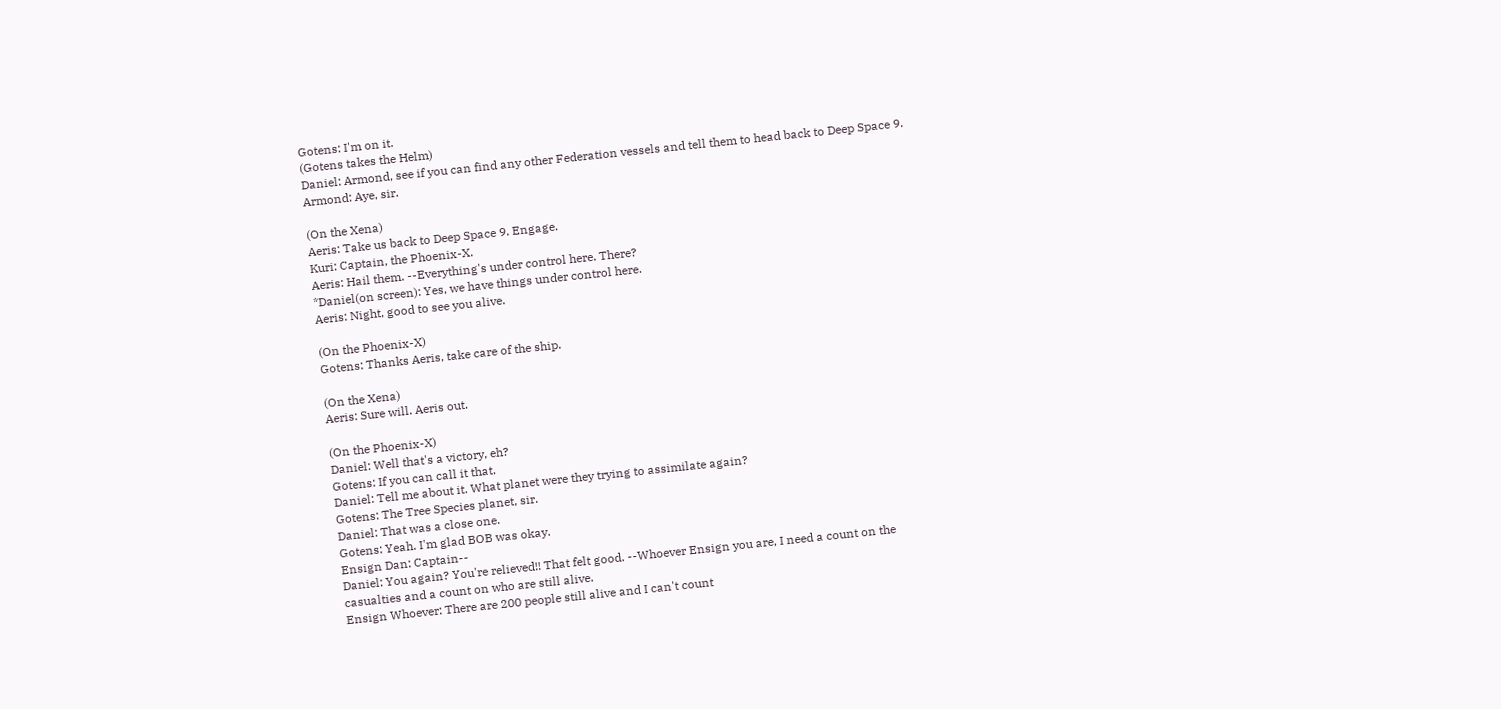Gotens: I'm on it.
(Gotens takes the Helm)
Daniel: Armond, see if you can find any other Federation vessels and tell them to head back to Deep Space 9.
Armond: Aye, sir.

(On the Xena)
Aeris: Take us back to Deep Space 9. Engage.
Kuri: Captain, the Phoenix-X.
Aeris: Hail them. --Everything's under control here. There?
*Daniel(on screen): Yes, we have things under control here.
Aeris: Night, good to see you alive.

(On the Phoenix-X)
Gotens: Thanks Aeris, take care of the ship.

(On the Xena)
Aeris: Sure will. Aeris out.

(On the Phoenix-X)
Daniel: Well that's a victory, eh?
Gotens: If you can call it that.
Daniel: Tell me about it. What planet were they trying to assimilate again?
Gotens: The Tree Species planet, sir.
Daniel: That was a close one.
Gotens: Yeah. I'm glad BOB was okay.
Ensign Dan: Captain--
Daniel: You again? You're relieved!! That felt good. --Whoever Ensign you are, I need a count on the casualties and a count on who are still alive.
Ensign Whoever: There are 200 people still alive and I can't count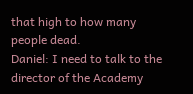that high to how many people dead.
Daniel: I need to talk to the director of the Academy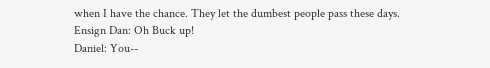when I have the chance. They let the dumbest people pass these days.
Ensign Dan: Oh Buck up!
Daniel: You--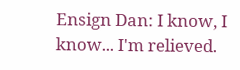Ensign Dan: I know, I know... I'm relieved.